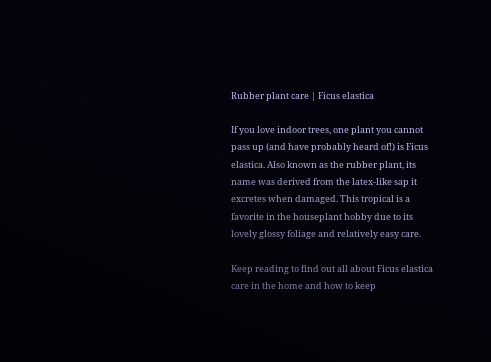Rubber plant care | Ficus elastica

If you love indoor trees, one plant you cannot pass up (and have probably heard of!) is Ficus elastica. Also known as the rubber plant, its name was derived from the latex-like sap it excretes when damaged. This tropical is a favorite in the houseplant hobby due to its lovely glossy foliage and relatively easy care.

Keep reading to find out all about Ficus elastica care in the home and how to keep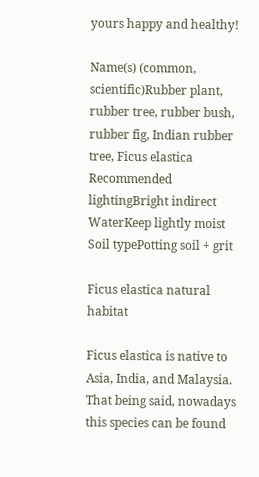yours happy and healthy!

Name(s) (common, scientific)Rubber plant, rubber tree, rubber bush, rubber fig, Indian rubber tree, Ficus elastica
Recommended lightingBright indirect
WaterKeep lightly moist
Soil typePotting soil + grit

Ficus elastica natural habitat

Ficus elastica is native to Asia, India, and Malaysia. That being said, nowadays this species can be found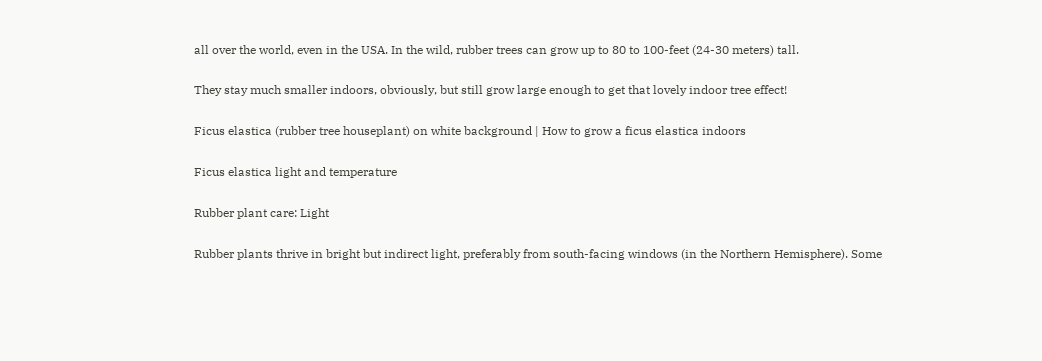all over the world, even in the USA. In the wild, rubber trees can grow up to 80 to 100-feet (24-30 meters) tall.

They stay much smaller indoors, obviously, but still grow large enough to get that lovely indoor tree effect!

Ficus elastica (rubber tree houseplant) on white background | How to grow a ficus elastica indoors

Ficus elastica light and temperature

Rubber plant care: Light

Rubber plants thrive in bright but indirect light, preferably from south-facing windows (in the Northern Hemisphere). Some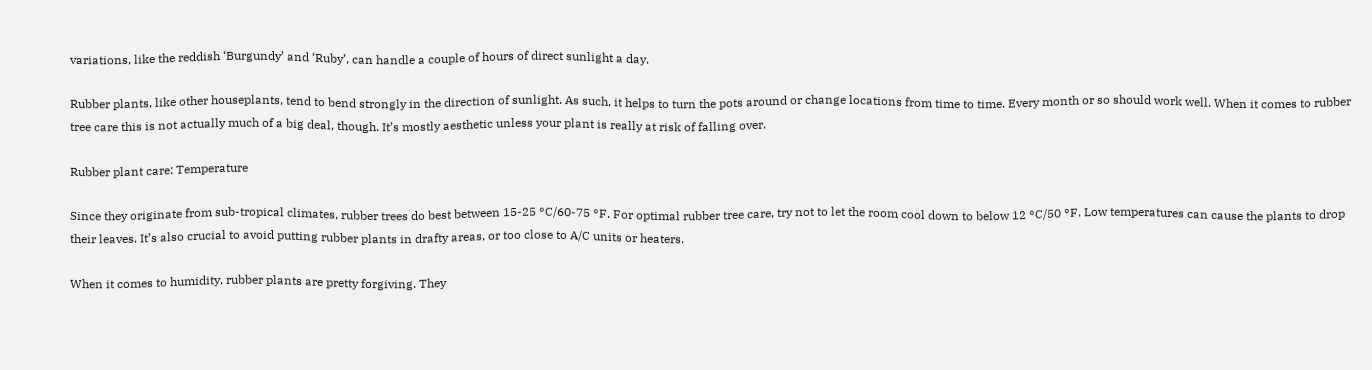variations, like the reddish ‘Burgundy’ and ‘Ruby’, can handle a couple of hours of direct sunlight a day.

Rubber plants, like other houseplants, tend to bend strongly in the direction of sunlight. As such, it helps to turn the pots around or change locations from time to time. Every month or so should work well. When it comes to rubber tree care this is not actually much of a big deal, though. It’s mostly aesthetic unless your plant is really at risk of falling over.

Rubber plant care: Temperature

Since they originate from sub-tropical climates, rubber trees do best between 15-25 °C/60-75 °F. For optimal rubber tree care, try not to let the room cool down to below 12 °C/50 °F. Low temperatures can cause the plants to drop their leaves. It’s also crucial to avoid putting rubber plants in drafty areas, or too close to A/C units or heaters.

When it comes to humidity, rubber plants are pretty forgiving. They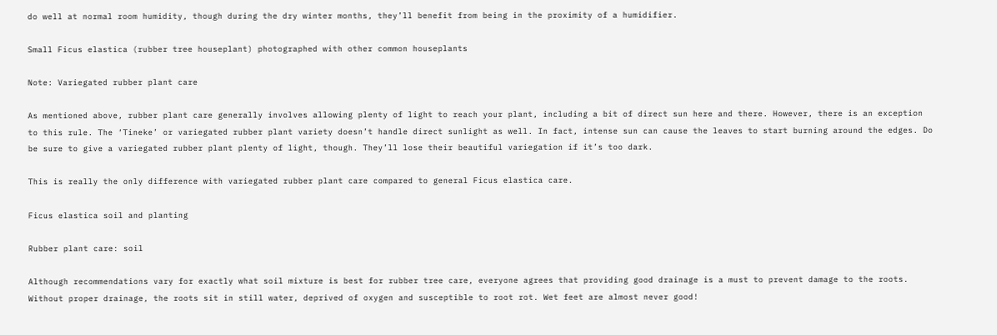do well at normal room humidity, though during the dry winter months, they’ll benefit from being in the proximity of a humidifier.

Small Ficus elastica (rubber tree houseplant) photographed with other common houseplants

Note: Variegated rubber plant care

As mentioned above, rubber plant care generally involves allowing plenty of light to reach your plant, including a bit of direct sun here and there. However, there is an exception to this rule. The ‘Tineke’ or variegated rubber plant variety doesn’t handle direct sunlight as well. In fact, intense sun can cause the leaves to start burning around the edges. Do be sure to give a variegated rubber plant plenty of light, though. They’ll lose their beautiful variegation if it’s too dark.

This is really the only difference with variegated rubber plant care compared to general Ficus elastica care.

Ficus elastica soil and planting

Rubber plant care: soil

Although recommendations vary for exactly what soil mixture is best for rubber tree care, everyone agrees that providing good drainage is a must to prevent damage to the roots. Without proper drainage, the roots sit in still water, deprived of oxygen and susceptible to root rot. Wet feet are almost never good!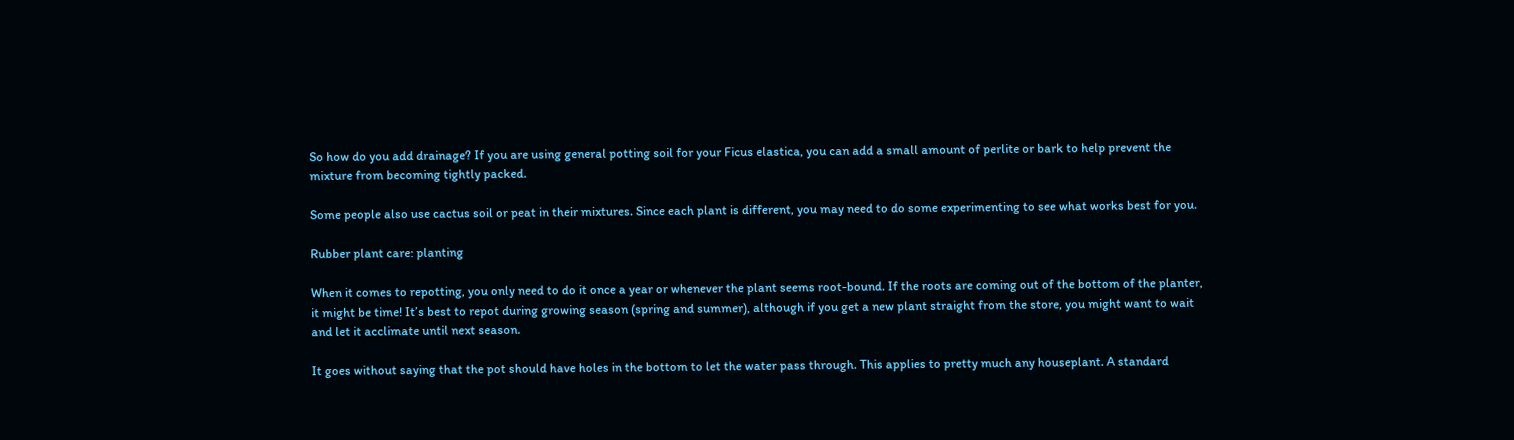So how do you add drainage? If you are using general potting soil for your Ficus elastica, you can add a small amount of perlite or bark to help prevent the mixture from becoming tightly packed.

Some people also use cactus soil or peat in their mixtures. Since each plant is different, you may need to do some experimenting to see what works best for you.

Rubber plant care: planting

When it comes to repotting, you only need to do it once a year or whenever the plant seems root-bound. If the roots are coming out of the bottom of the planter, it might be time! It’s best to repot during growing season (spring and summer), although if you get a new plant straight from the store, you might want to wait and let it acclimate until next season.

It goes without saying that the pot should have holes in the bottom to let the water pass through. This applies to pretty much any houseplant. A standard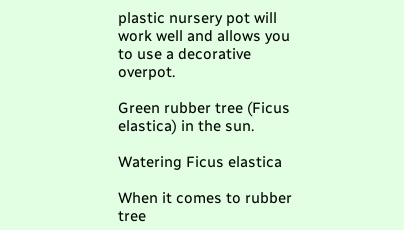plastic nursery pot will work well and allows you to use a decorative overpot.

Green rubber tree (Ficus elastica) in the sun.

Watering Ficus elastica

When it comes to rubber tree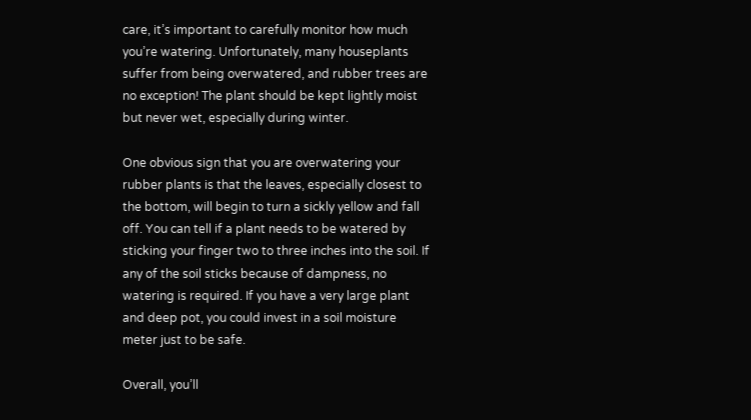care, it’s important to carefully monitor how much you’re watering. Unfortunately, many houseplants suffer from being overwatered, and rubber trees are no exception! The plant should be kept lightly moist but never wet, especially during winter.

One obvious sign that you are overwatering your rubber plants is that the leaves, especially closest to the bottom, will begin to turn a sickly yellow and fall off. You can tell if a plant needs to be watered by sticking your finger two to three inches into the soil. If any of the soil sticks because of dampness, no watering is required. If you have a very large plant and deep pot, you could invest in a soil moisture meter just to be safe.

Overall, you’ll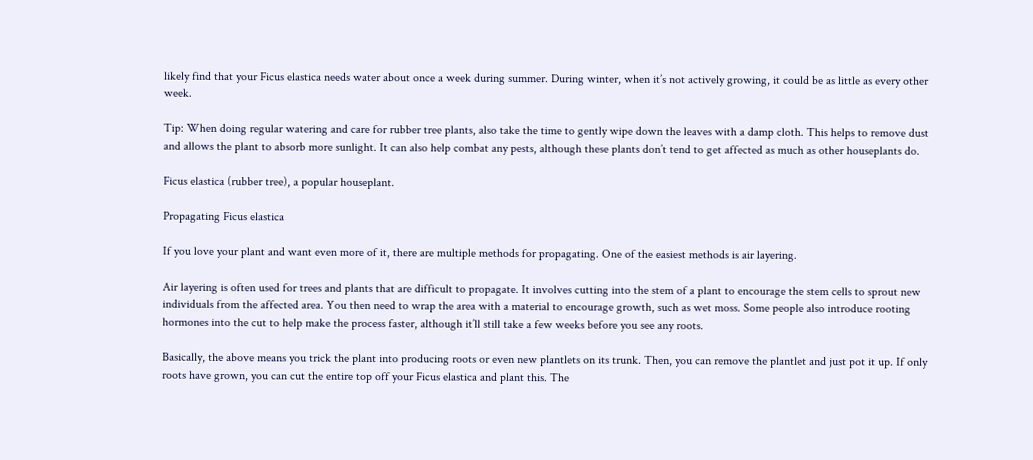likely find that your Ficus elastica needs water about once a week during summer. During winter, when it’s not actively growing, it could be as little as every other week.

Tip: When doing regular watering and care for rubber tree plants, also take the time to gently wipe down the leaves with a damp cloth. This helps to remove dust and allows the plant to absorb more sunlight. It can also help combat any pests, although these plants don’t tend to get affected as much as other houseplants do.

Ficus elastica (rubber tree), a popular houseplant.

Propagating Ficus elastica

If you love your plant and want even more of it, there are multiple methods for propagating. One of the easiest methods is air layering.

Air layering is often used for trees and plants that are difficult to propagate. It involves cutting into the stem of a plant to encourage the stem cells to sprout new individuals from the affected area. You then need to wrap the area with a material to encourage growth, such as wet moss. Some people also introduce rooting hormones into the cut to help make the process faster, although it’ll still take a few weeks before you see any roots.

Basically, the above means you trick the plant into producing roots or even new plantlets on its trunk. Then, you can remove the plantlet and just pot it up. If only roots have grown, you can cut the entire top off your Ficus elastica and plant this. The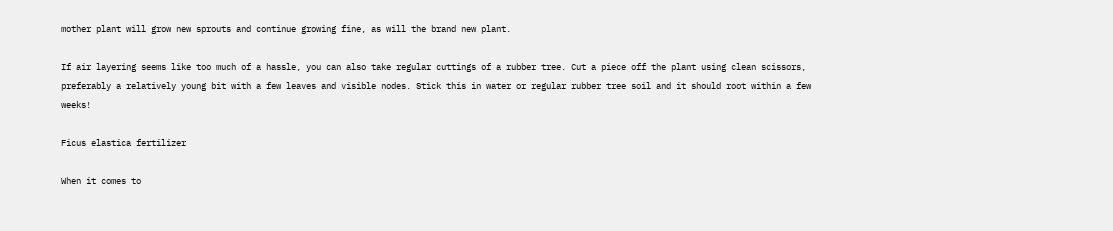mother plant will grow new sprouts and continue growing fine, as will the brand new plant.

If air layering seems like too much of a hassle, you can also take regular cuttings of a rubber tree. Cut a piece off the plant using clean scissors, preferably a relatively young bit with a few leaves and visible nodes. Stick this in water or regular rubber tree soil and it should root within a few weeks!

Ficus elastica fertilizer

When it comes to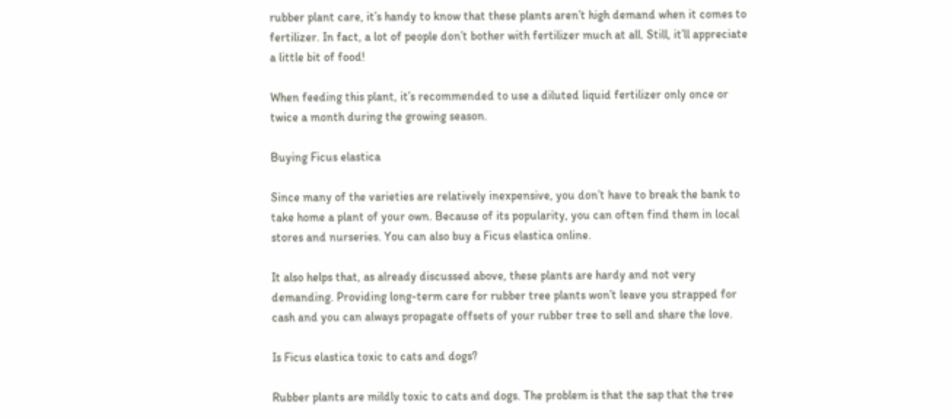rubber plant care, it’s handy to know that these plants aren’t high demand when it comes to fertilizer. In fact, a lot of people don’t bother with fertilizer much at all. Still, it’ll appreciate a little bit of food!

When feeding this plant, it’s recommended to use a diluted liquid fertilizer only once or twice a month during the growing season.

Buying Ficus elastica

Since many of the varieties are relatively inexpensive, you don’t have to break the bank to take home a plant of your own. Because of its popularity, you can often find them in local stores and nurseries. You can also buy a Ficus elastica online.

It also helps that, as already discussed above, these plants are hardy and not very demanding. Providing long-term care for rubber tree plants won’t leave you strapped for cash and you can always propagate offsets of your rubber tree to sell and share the love.

Is Ficus elastica toxic to cats and dogs?

Rubber plants are mildly toxic to cats and dogs. The problem is that the sap that the tree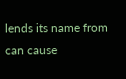lends its name from can cause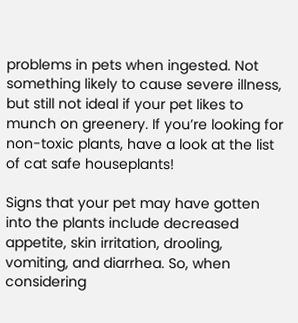problems in pets when ingested. Not something likely to cause severe illness, but still not ideal if your pet likes to munch on greenery. If you’re looking for non-toxic plants, have a look at the list of cat safe houseplants!

Signs that your pet may have gotten into the plants include decreased appetite, skin irritation, drooling, vomiting, and diarrhea. So, when considering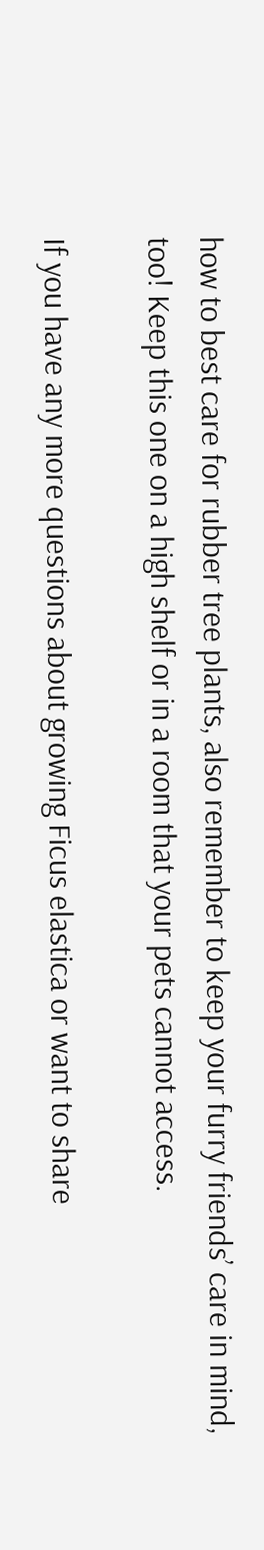how to best care for rubber tree plants, also remember to keep your furry friends’ care in mind, too! Keep this one on a high shelf or in a room that your pets cannot access.

If you have any more questions about growing Ficus elastica or want to share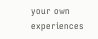your own experiences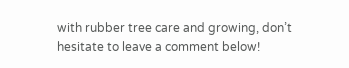with rubber tree care and growing, don’t hesitate to leave a comment below!